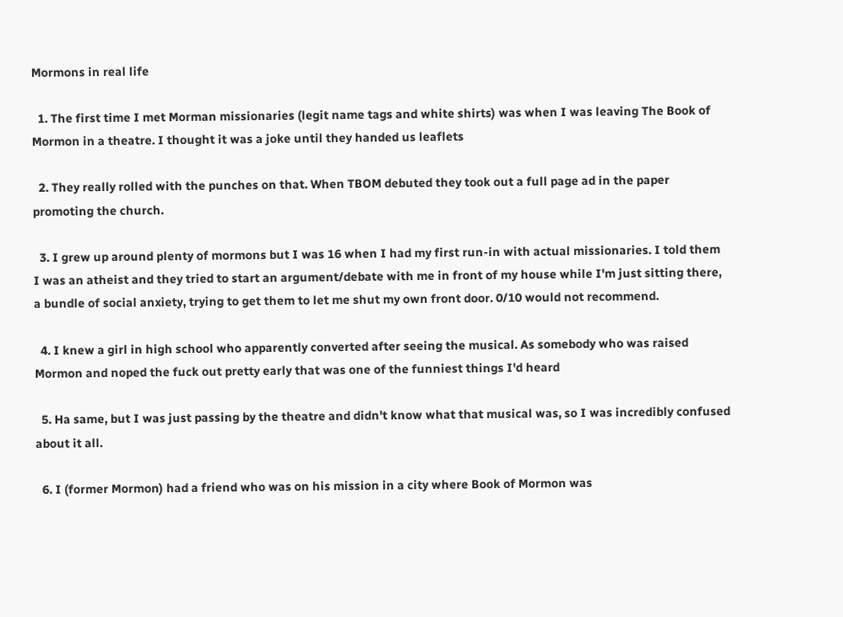Mormons in real life

  1. The first time I met Morman missionaries (legit name tags and white shirts) was when I was leaving The Book of Mormon in a theatre. I thought it was a joke until they handed us leaflets

  2. They really rolled with the punches on that. When TBOM debuted they took out a full page ad in the paper promoting the church.

  3. I grew up around plenty of mormons but I was 16 when I had my first run-in with actual missionaries. I told them I was an atheist and they tried to start an argument/debate with me in front of my house while I'm just sitting there, a bundle of social anxiety, trying to get them to let me shut my own front door. 0/10 would not recommend.

  4. I knew a girl in high school who apparently converted after seeing the musical. As somebody who was raised Mormon and noped the fuck out pretty early that was one of the funniest things I'd heard

  5. Ha same, but I was just passing by the theatre and didn't know what that musical was, so I was incredibly confused about it all.

  6. I (former Mormon) had a friend who was on his mission in a city where Book of Mormon was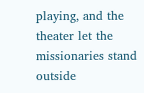playing, and the theater let the missionaries stand outside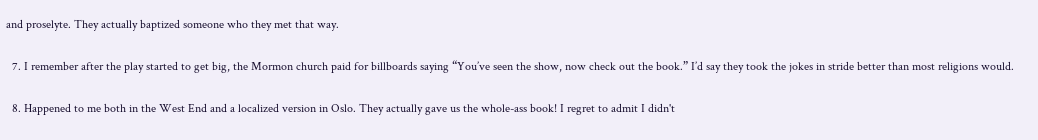and proselyte. They actually baptized someone who they met that way.

  7. I remember after the play started to get big, the Mormon church paid for billboards saying “You’ve seen the show, now check out the book.” I’d say they took the jokes in stride better than most religions would.

  8. Happened to me both in the West End and a localized version in Oslo. They actually gave us the whole-ass book! I regret to admit I didn't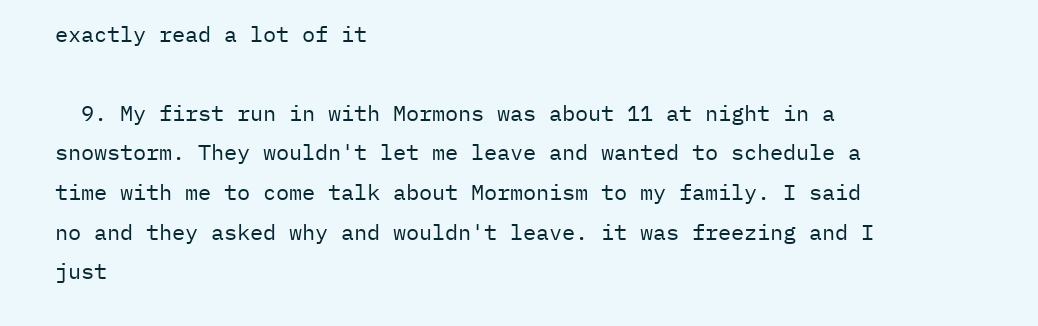exactly read a lot of it

  9. My first run in with Mormons was about 11 at night in a snowstorm. They wouldn't let me leave and wanted to schedule a time with me to come talk about Mormonism to my family. I said no and they asked why and wouldn't leave. it was freezing and I just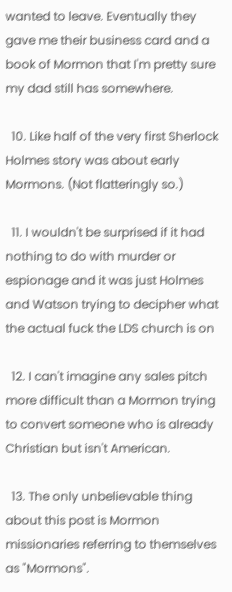wanted to leave. Eventually they gave me their business card and a book of Mormon that I'm pretty sure my dad still has somewhere.

  10. Like half of the very first Sherlock Holmes story was about early Mormons. (Not flatteringly so.)

  11. I wouldn't be surprised if it had nothing to do with murder or espionage and it was just Holmes and Watson trying to decipher what the actual fuck the LDS church is on

  12. I can't imagine any sales pitch more difficult than a Mormon trying to convert someone who is already Christian but isn't American.

  13. The only unbelievable thing about this post is Mormon missionaries referring to themselves as "Mormons".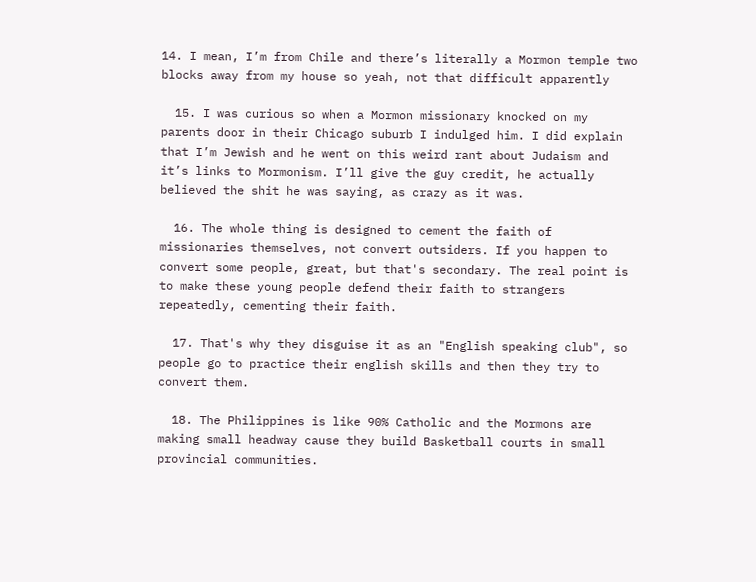14. I mean, I’m from Chile and there’s literally a Mormon temple two blocks away from my house so yeah, not that difficult apparently

  15. I was curious so when a Mormon missionary knocked on my parents door in their Chicago suburb I indulged him. I did explain that I’m Jewish and he went on this weird rant about Judaism and it’s links to Mormonism. I’ll give the guy credit, he actually believed the shit he was saying, as crazy as it was.

  16. The whole thing is designed to cement the faith of missionaries themselves, not convert outsiders. If you happen to convert some people, great, but that's secondary. The real point is to make these young people defend their faith to strangers repeatedly, cementing their faith.

  17. That's why they disguise it as an "English speaking club", so people go to practice their english skills and then they try to convert them.

  18. The Philippines is like 90% Catholic and the Mormons are making small headway cause they build Basketball courts in small provincial communities.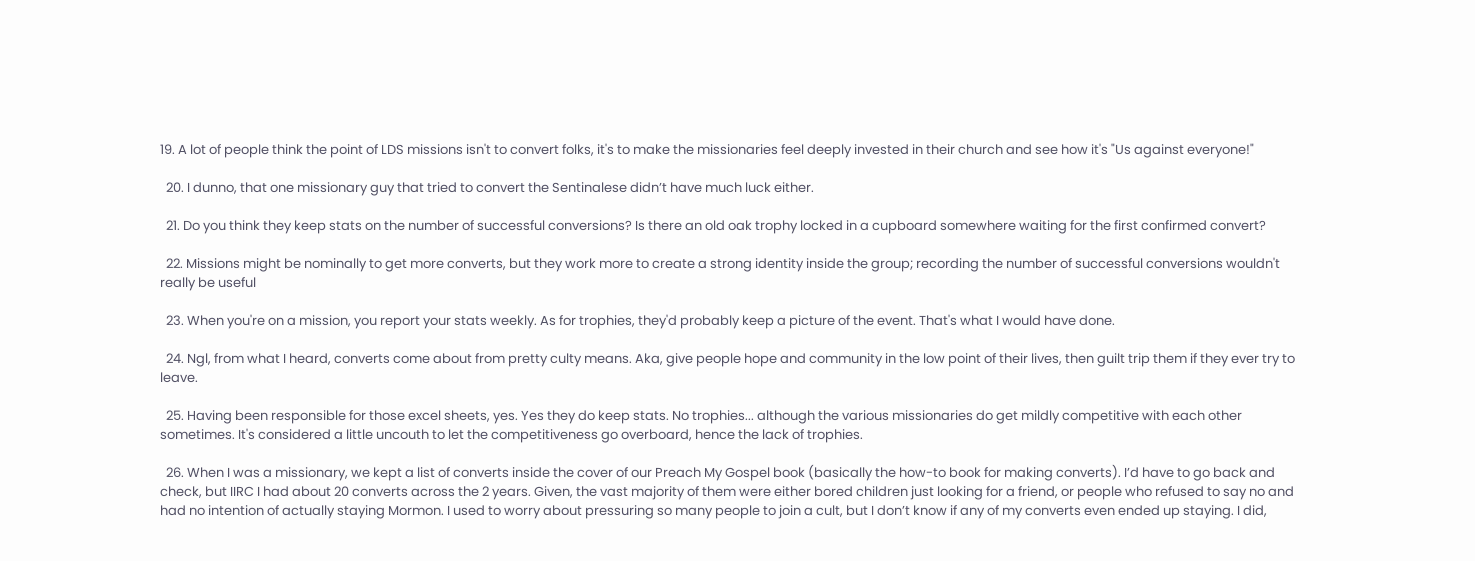19. A lot of people think the point of LDS missions isn't to convert folks, it's to make the missionaries feel deeply invested in their church and see how it's "Us against everyone!"

  20. I dunno, that one missionary guy that tried to convert the Sentinalese didn’t have much luck either.

  21. Do you think they keep stats on the number of successful conversions? Is there an old oak trophy locked in a cupboard somewhere waiting for the first confirmed convert?

  22. Missions might be nominally to get more converts, but they work more to create a strong identity inside the group; recording the number of successful conversions wouldn't really be useful

  23. When you're on a mission, you report your stats weekly. As for trophies, they'd probably keep a picture of the event. That's what I would have done.

  24. Ngl, from what I heard, converts come about from pretty culty means. Aka, give people hope and community in the low point of their lives, then guilt trip them if they ever try to leave.

  25. Having been responsible for those excel sheets, yes. Yes they do keep stats. No trophies... although the various missionaries do get mildly competitive with each other sometimes. It's considered a little uncouth to let the competitiveness go overboard, hence the lack of trophies.

  26. When I was a missionary, we kept a list of converts inside the cover of our Preach My Gospel book (basically the how-to book for making converts). I’d have to go back and check, but IIRC I had about 20 converts across the 2 years. Given, the vast majority of them were either bored children just looking for a friend, or people who refused to say no and had no intention of actually staying Mormon. I used to worry about pressuring so many people to join a cult, but I don’t know if any of my converts even ended up staying. I did,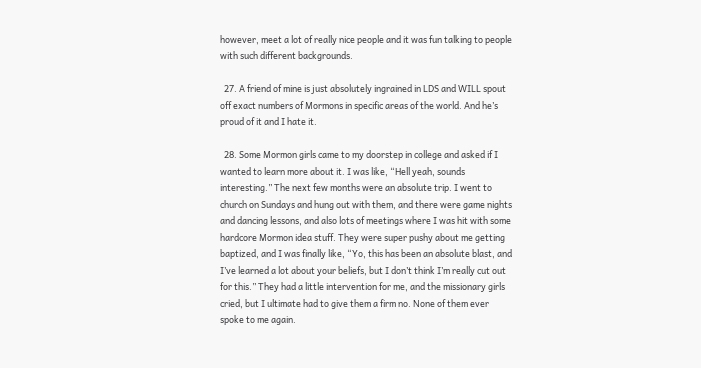however, meet a lot of really nice people and it was fun talking to people with such different backgrounds.

  27. A friend of mine is just absolutely ingrained in LDS and WILL spout off exact numbers of Mormons in specific areas of the world. And he’s proud of it and I hate it.

  28. Some Mormon girls came to my doorstep in college and asked if I wanted to learn more about it. I was like, “Hell yeah, sounds interesting.” The next few months were an absolute trip. I went to church on Sundays and hung out with them, and there were game nights and dancing lessons, and also lots of meetings where I was hit with some hardcore Mormon idea stuff. They were super pushy about me getting baptized, and I was finally like, “Yo, this has been an absolute blast, and I’ve learned a lot about your beliefs, but I don’t think I’m really cut out for this.” They had a little intervention for me, and the missionary girls cried, but I ultimate had to give them a firm no. None of them ever spoke to me again.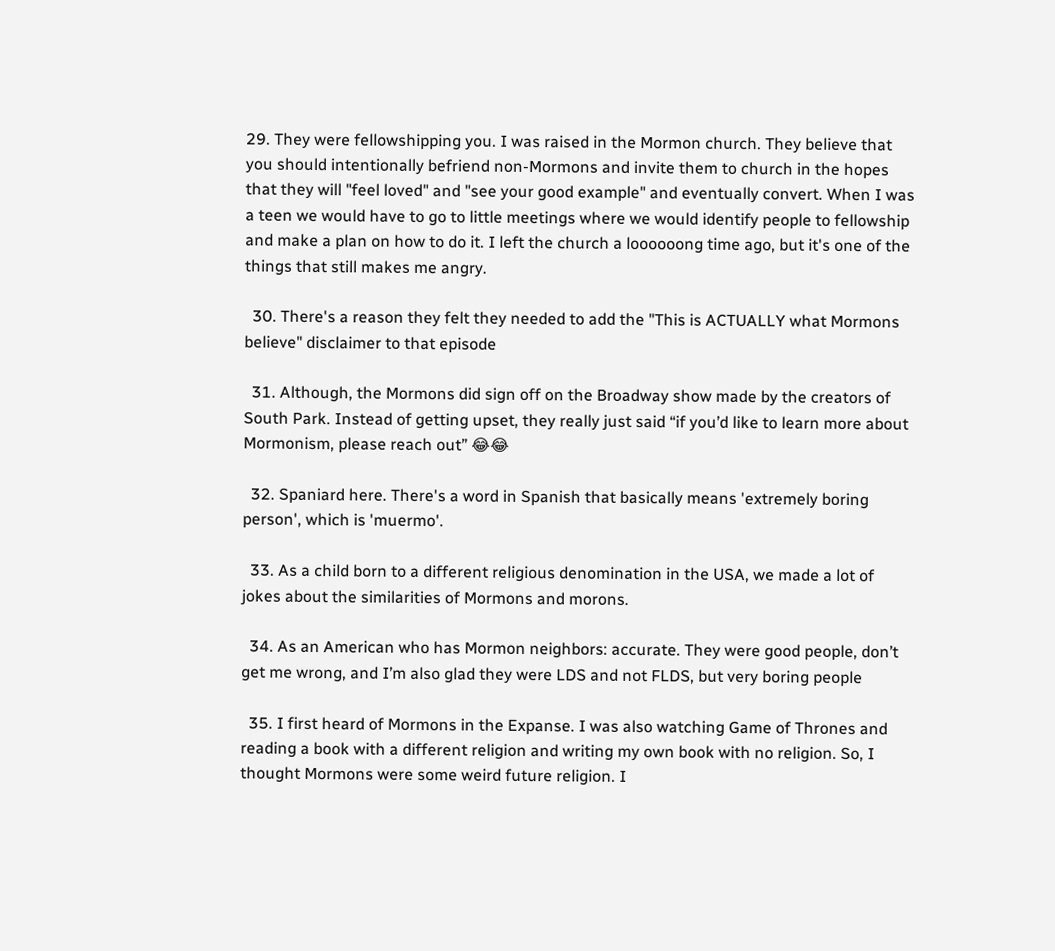29. They were fellowshipping you. I was raised in the Mormon church. They believe that you should intentionally befriend non-Mormons and invite them to church in the hopes that they will "feel loved" and "see your good example" and eventually convert. When I was a teen we would have to go to little meetings where we would identify people to fellowship and make a plan on how to do it. I left the church a loooooong time ago, but it's one of the things that still makes me angry.

  30. There's a reason they felt they needed to add the "This is ACTUALLY what Mormons believe" disclaimer to that episode

  31. Although, the Mormons did sign off on the Broadway show made by the creators of South Park. Instead of getting upset, they really just said “if you’d like to learn more about Mormonism, please reach out” 😂😂

  32. Spaniard here. There's a word in Spanish that basically means 'extremely boring person', which is 'muermo'.

  33. As a child born to a different religious denomination in the USA, we made a lot of jokes about the similarities of Mormons and morons.

  34. As an American who has Mormon neighbors: accurate. They were good people, don’t get me wrong, and I’m also glad they were LDS and not FLDS, but very boring people

  35. I first heard of Mormons in the Expanse. I was also watching Game of Thrones and reading a book with a different religion and writing my own book with no religion. So, I thought Mormons were some weird future religion. I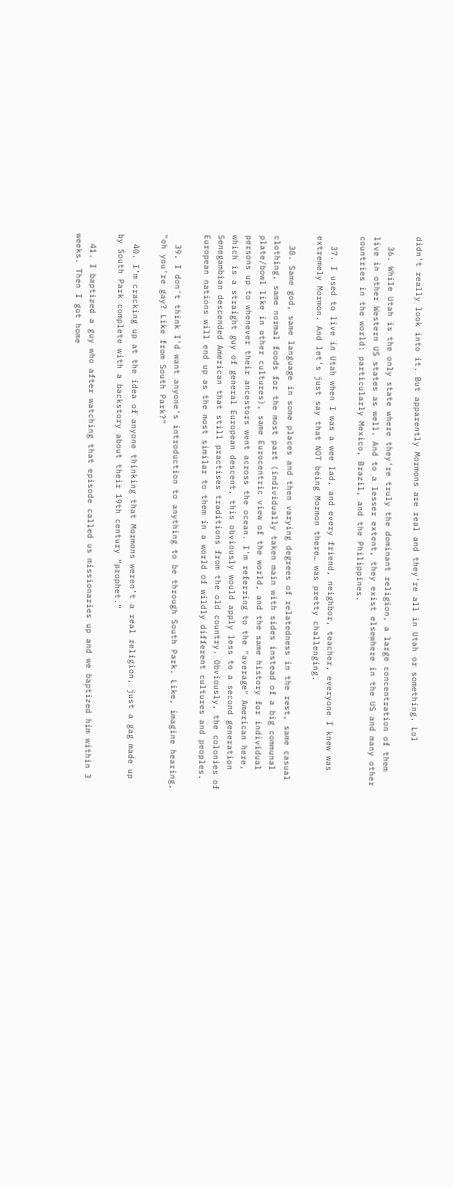didn't really look into it. But apparently Mormons are real and they're all in Utah or something. Lol

  36. While Utah is the only state where they're truly the dominant religion, a large concentration of them live in other Western US states as well. And to a lesser extent, they exist elsewhere in the US and many other countries in the world: particularly Mexico, Brazil, and the Philippines.

  37. I used to live in Utah when I was a wee lad, and every friend, neighbor, teacher, everyone I knew was extremely Mormon. And let’s just say that NOT being Mormon there… was pretty challenging.

  38. Same god, same language in some places and then varying degrees of relatedness in the rest, same casual clothing, same normal foods for the most part (individually taken main with sides instead of a big communal plate/bowl like in other cultures), same Eurocentric view of the world, and the same history for individual persons up to whenever their ancestors went across the ocean. I'm referring to the "average" American here, which is a straight guy of general European descent, this obviously would apply less to a second generation Senegambian descended American that still practises traditions from the old country. Obviously, the colonies of European nations will end up as the most similar to them in a world of wildly different cultures and peoples.

  39. I don't think I'd want anyone's introduction to anything to be through South Park. Like, imagine hearing, "oh you're gay? Like from South Park?"

  40. I’m cracking up at the idea of anyone thinking that Mormons weren’t a real religion, just a gag made up by South Park complete with a backstory about their 19th century “prophet.”

  41. I baptized a guy who after watching that episode called us missionaries up and we baptized him within 3 weeks. Then I got home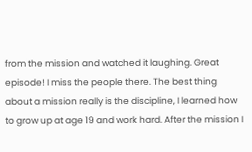from the mission and watched it laughing. Great episode! I miss the people there. The best thing about a mission really is the discipline, I learned how to grow up at age 19 and work hard. After the mission I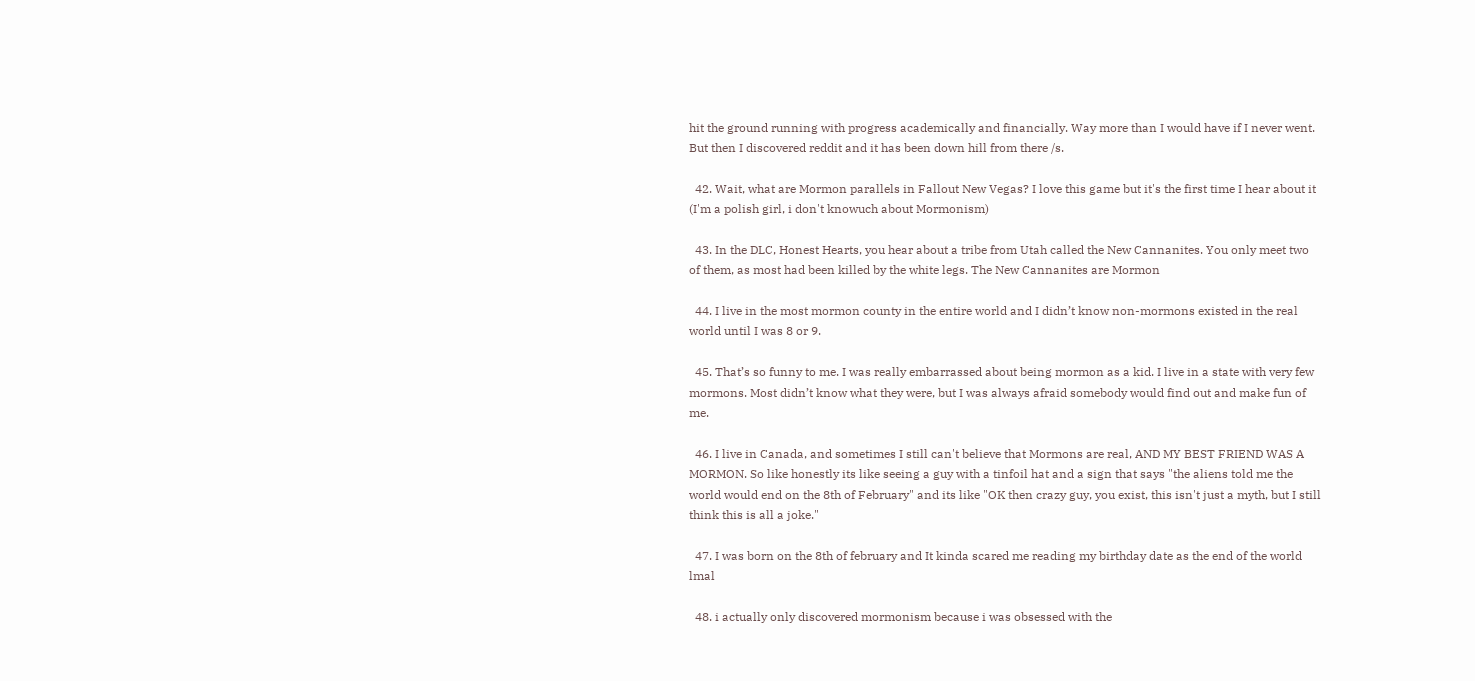hit the ground running with progress academically and financially. Way more than I would have if I never went. But then I discovered reddit and it has been down hill from there /s.

  42. Wait, what are Mormon parallels in Fallout New Vegas? I love this game but it's the first time I hear about it (I'm a polish girl, i don't knowuch about Mormonism)

  43. In the DLC, Honest Hearts, you hear about a tribe from Utah called the New Cannanites. You only meet two of them, as most had been killed by the white legs. The New Cannanites are Mormon

  44. I live in the most mormon county in the entire world and I didn’t know non-mormons existed in the real world until I was 8 or 9.

  45. That’s so funny to me. I was really embarrassed about being mormon as a kid. I live in a state with very few mormons. Most didn’t know what they were, but I was always afraid somebody would find out and make fun of me.

  46. I live in Canada, and sometimes I still can't believe that Mormons are real, AND MY BEST FRIEND WAS A MORMON. So like honestly its like seeing a guy with a tinfoil hat and a sign that says "the aliens told me the world would end on the 8th of February" and its like "OK then crazy guy, you exist, this isn't just a myth, but I still think this is all a joke."

  47. I was born on the 8th of february and It kinda scared me reading my birthday date as the end of the world lmal

  48. i actually only discovered mormonism because i was obsessed with the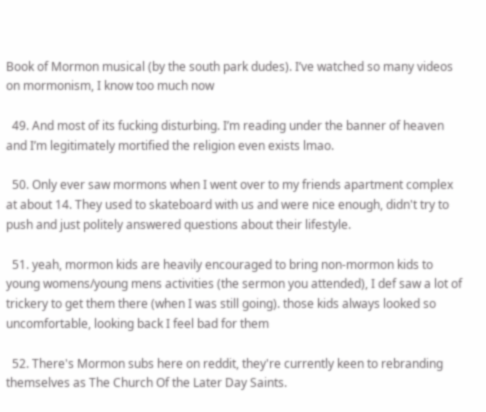Book of Mormon musical (by the south park dudes). I’ve watched so many videos on mormonism, I know too much now

  49. And most of its fucking disturbing. I’m reading under the banner of heaven and I’m legitimately mortified the religion even exists lmao.

  50. Only ever saw mormons when I went over to my friends apartment complex at about 14. They used to skateboard with us and were nice enough, didn't try to push and just politely answered questions about their lifestyle.

  51. yeah, mormon kids are heavily encouraged to bring non-mormon kids to young womens/young mens activities (the sermon you attended), I def saw a lot of trickery to get them there (when I was still going). those kids always looked so uncomfortable, looking back I feel bad for them

  52. There's Mormon subs here on reddit, they're currently keen to rebranding themselves as The Church Of the Later Day Saints.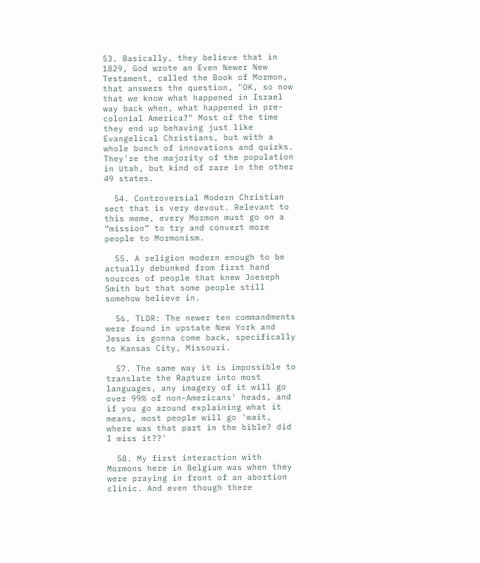53. Basically, they believe that in 1829, God wrote an Even Newer New Testament, called the Book of Mormon, that answers the question, "OK, so now that we know what happened in Israel way back when, what happened in pre-colonial America?" Most of the time they end up behaving just like Evangelical Christians, but with a whole bunch of innovations and quirks. They're the majority of the population in Utah, but kind of rare in the other 49 states.

  54. Controversial Modern Christian sect that is very devout. Relevant to this meme, every Mormon must go on a “mission” to try and convert more people to Mormonism.

  55. A religion modern enough to be actually debunked from first hand sources of people that knew Joeseph Smith but that some people still somehow believe in.

  56. TLDR: The newer ten commandments were found in upstate New York and Jesus is gonna come back, specifically to Kansas City, Missouri.

  57. The same way it is impossible to translate the Rapture into most languages, any imagery of it will go over 99% of non-Americans' heads, and if you go around explaining what it means, most people will go 'wait, where was that part in the bible? did I miss it??'

  58. My first interaction with Mormons here in Belgium was when they were praying in front of an abortion clinic. And even though there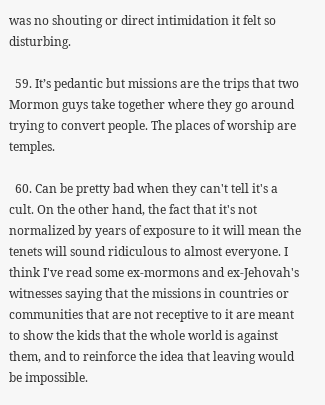was no shouting or direct intimidation it felt so disturbing.

  59. It’s pedantic but missions are the trips that two Mormon guys take together where they go around trying to convert people. The places of worship are temples.

  60. Can be pretty bad when they can't tell it's a cult. On the other hand, the fact that it's not normalized by years of exposure to it will mean the tenets will sound ridiculous to almost everyone. I think I've read some ex-mormons and ex-Jehovah's witnesses saying that the missions in countries or communities that are not receptive to it are meant to show the kids that the whole world is against them, and to reinforce the idea that leaving would be impossible.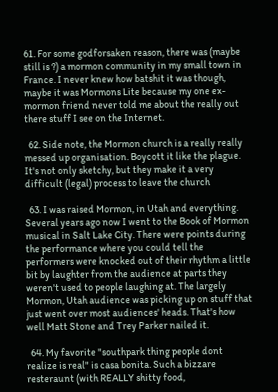61. For some godforsaken reason, there was (maybe still is ?) a mormon community in my small town in France. I never knew how batshit it was though, maybe it was Mormons Lite because my one ex-mormon friend never told me about the really out there stuff I see on the Internet.

  62. Side note, the Mormon church is a really really messed up organisation. Boycott it like the plague. It's not only sketchy, but they make it a very difficult (legal) process to leave the church

  63. I was raised Mormon, in Utah and everything. Several years ago now I went to the Book of Mormon musical in Salt Lake City. There were points during the performance where you could tell the performers were knocked out of their rhythm a little bit by laughter from the audience at parts they weren't used to people laughing at. The largely Mormon, Utah audience was picking up on stuff that just went over most audiences' heads. That's how well Matt Stone and Trey Parker nailed it.

  64. My favorite "southpark thing people dont realize is real" is casa bonita. Such a bizzare resteraunt (with REALLY shitty food,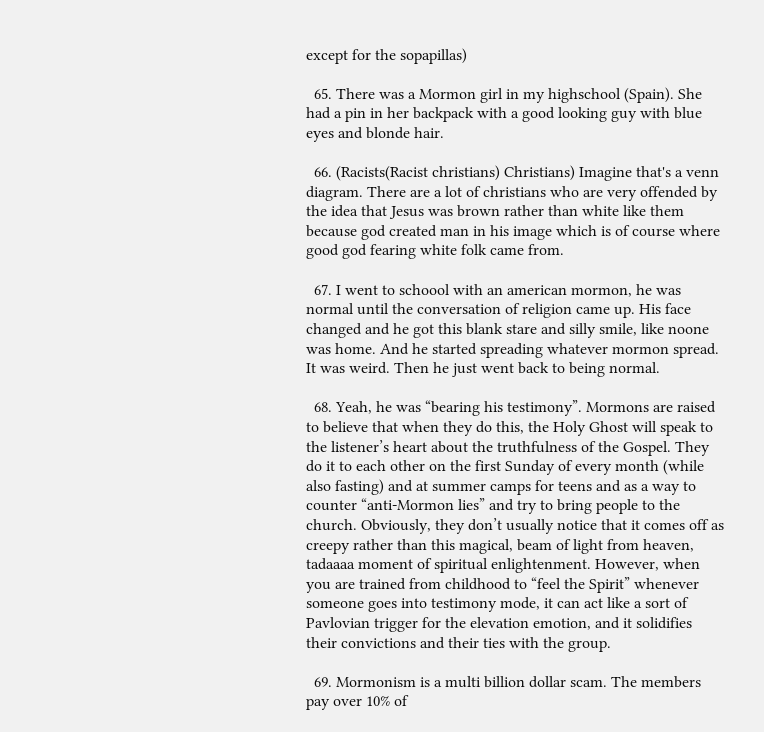except for the sopapillas)

  65. There was a Mormon girl in my highschool (Spain). She had a pin in her backpack with a good looking guy with blue eyes and blonde hair.

  66. (Racists(Racist christians) Christians) Imagine that's a venn diagram. There are a lot of christians who are very offended by the idea that Jesus was brown rather than white like them because god created man in his image which is of course where good god fearing white folk came from.

  67. I went to schoool with an american mormon, he was normal until the conversation of religion came up. His face changed and he got this blank stare and silly smile, like noone was home. And he started spreading whatever mormon spread. It was weird. Then he just went back to being normal.

  68. Yeah, he was “bearing his testimony”. Mormons are raised to believe that when they do this, the Holy Ghost will speak to the listener’s heart about the truthfulness of the Gospel. They do it to each other on the first Sunday of every month (while also fasting) and at summer camps for teens and as a way to counter “anti-Mormon lies” and try to bring people to the church. Obviously, they don’t usually notice that it comes off as creepy rather than this magical, beam of light from heaven, tadaaaa moment of spiritual enlightenment. However, when you are trained from childhood to “feel the Spirit” whenever someone goes into testimony mode, it can act like a sort of Pavlovian trigger for the elevation emotion, and it solidifies their convictions and their ties with the group.

  69. Mormonism is a multi billion dollar scam. The members pay over 10% of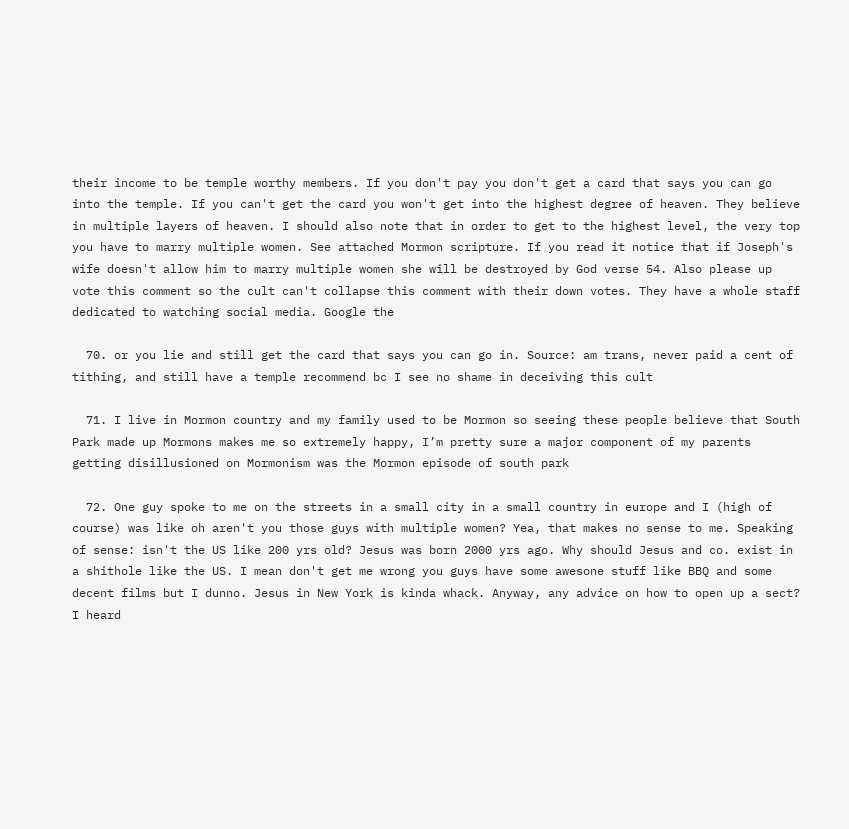their income to be temple worthy members. If you don't pay you don't get a card that says you can go into the temple. If you can't get the card you won't get into the highest degree of heaven. They believe in multiple layers of heaven. I should also note that in order to get to the highest level, the very top you have to marry multiple women. See attached Mormon scripture. If you read it notice that if Joseph's wife doesn't allow him to marry multiple women she will be destroyed by God verse 54. Also please up vote this comment so the cult can't collapse this comment with their down votes. They have a whole staff dedicated to watching social media. Google the

  70. or you lie and still get the card that says you can go in. Source: am trans, never paid a cent of tithing, and still have a temple recommend bc I see no shame in deceiving this cult

  71. I live in Mormon country and my family used to be Mormon so seeing these people believe that South Park made up Mormons makes me so extremely happy, I’m pretty sure a major component of my parents getting disillusioned on Mormonism was the Mormon episode of south park

  72. One guy spoke to me on the streets in a small city in a small country in europe and I (high of course) was like oh aren't you those guys with multiple women? Yea, that makes no sense to me. Speaking of sense: isn't the US like 200 yrs old? Jesus was born 2000 yrs ago. Why should Jesus and co. exist in a shithole like the US. I mean don't get me wrong you guys have some awesone stuff like BBQ and some decent films but I dunno. Jesus in New York is kinda whack. Anyway, any advice on how to open up a sect? I heard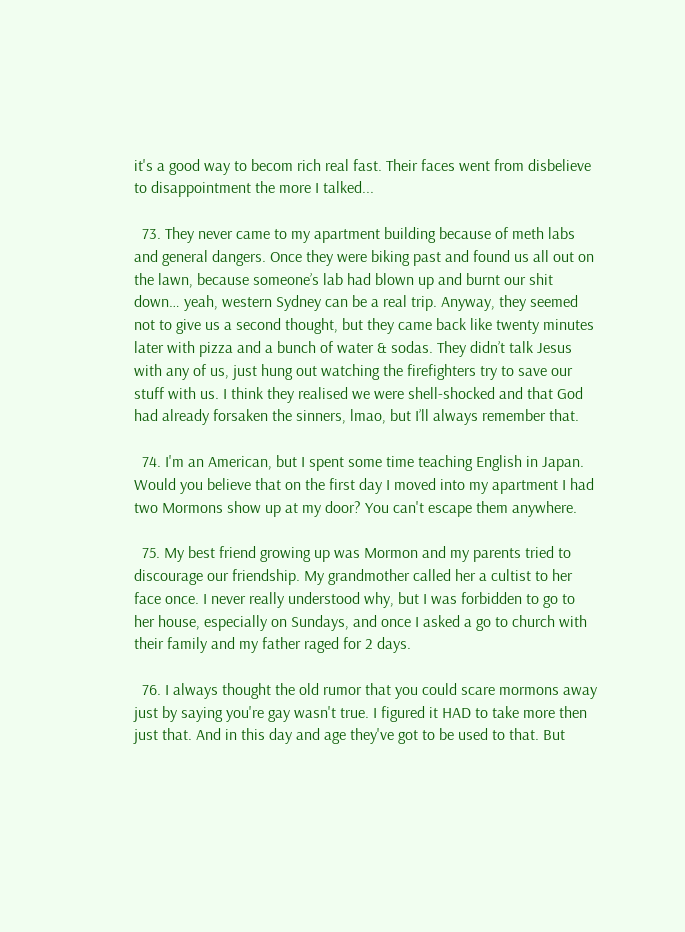it's a good way to becom rich real fast. Their faces went from disbelieve to disappointment the more I talked...

  73. They never came to my apartment building because of meth labs and general dangers. Once they were biking past and found us all out on the lawn, because someone’s lab had blown up and burnt our shit down… yeah, western Sydney can be a real trip. Anyway, they seemed not to give us a second thought, but they came back like twenty minutes later with pizza and a bunch of water & sodas. They didn’t talk Jesus with any of us, just hung out watching the firefighters try to save our stuff with us. I think they realised we were shell-shocked and that God had already forsaken the sinners, lmao, but I’ll always remember that.

  74. I'm an American, but I spent some time teaching English in Japan. Would you believe that on the first day I moved into my apartment I had two Mormons show up at my door? You can't escape them anywhere.

  75. My best friend growing up was Mormon and my parents tried to discourage our friendship. My grandmother called her a cultist to her face once. I never really understood why, but I was forbidden to go to her house, especially on Sundays, and once I asked a go to church with their family and my father raged for 2 days.

  76. I always thought the old rumor that you could scare mormons away just by saying you're gay wasn't true. I figured it HAD to take more then just that. And in this day and age they've got to be used to that. But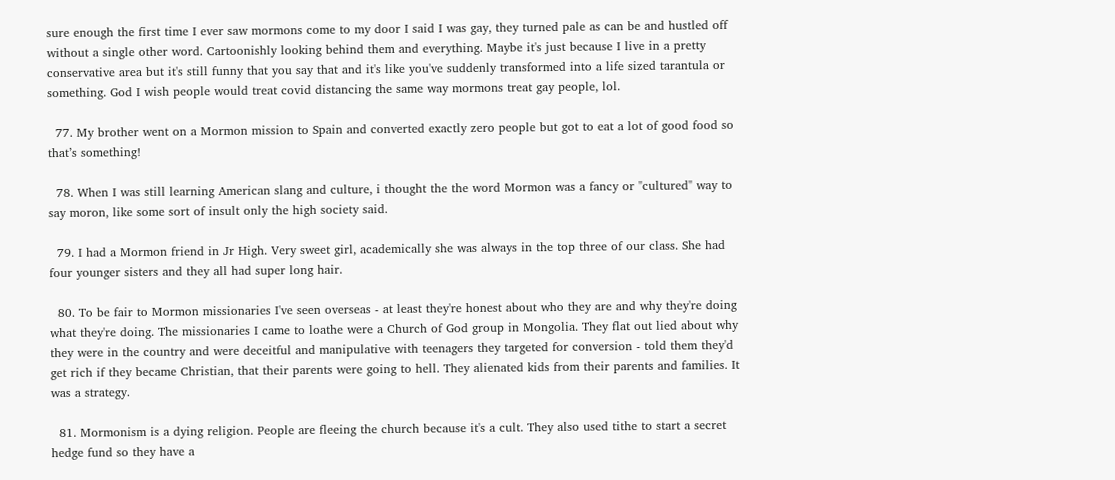sure enough the first time I ever saw mormons come to my door I said I was gay, they turned pale as can be and hustled off without a single other word. Cartoonishly looking behind them and everything. Maybe it's just because I live in a pretty conservative area but it's still funny that you say that and it's like you've suddenly transformed into a life sized tarantula or something. God I wish people would treat covid distancing the same way mormons treat gay people, lol.

  77. My brother went on a Mormon mission to Spain and converted exactly zero people but got to eat a lot of good food so that’s something!

  78. When I was still learning American slang and culture, i thought the the word Mormon was a fancy or "cultured" way to say moron, like some sort of insult only the high society said.

  79. I had a Mormon friend in Jr High. Very sweet girl, academically she was always in the top three of our class. She had four younger sisters and they all had super long hair.

  80. To be fair to Mormon missionaries I've seen overseas - at least they're honest about who they are and why they're doing what they're doing. The missionaries I came to loathe were a Church of God group in Mongolia. They flat out lied about why they were in the country and were deceitful and manipulative with teenagers they targeted for conversion - told them they'd get rich if they became Christian, that their parents were going to hell. They alienated kids from their parents and families. It was a strategy.

  81. Mormonism is a dying religion. People are fleeing the church because it's a cult. They also used tithe to start a secret hedge fund so they have a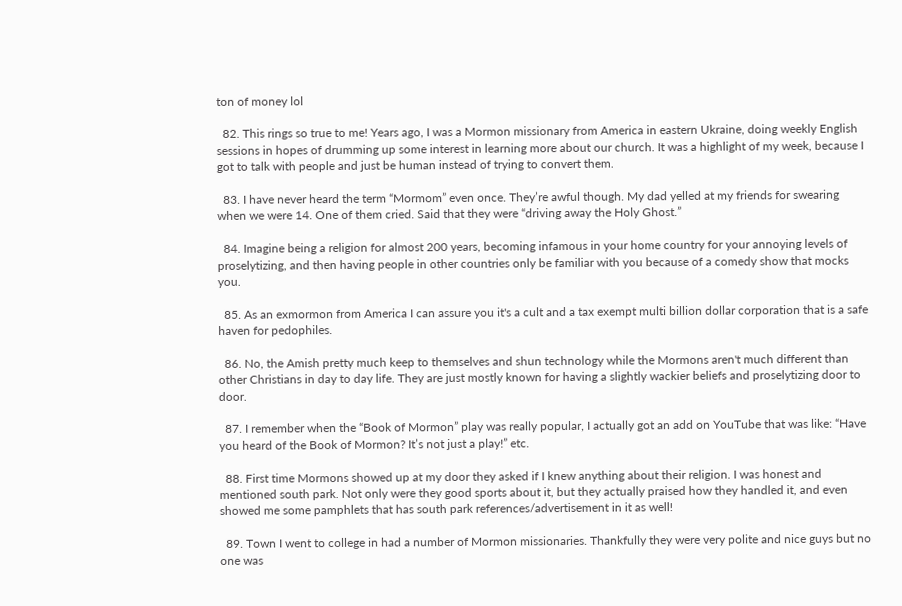ton of money lol

  82. This rings so true to me! Years ago, I was a Mormon missionary from America in eastern Ukraine, doing weekly English sessions in hopes of drumming up some interest in learning more about our church. It was a highlight of my week, because I got to talk with people and just be human instead of trying to convert them.

  83. I have never heard the term “Mormom” even once. They’re awful though. My dad yelled at my friends for swearing when we were 14. One of them cried. Said that they were “driving away the Holy Ghost.”

  84. Imagine being a religion for almost 200 years, becoming infamous in your home country for your annoying levels of proselytizing, and then having people in other countries only be familiar with you because of a comedy show that mocks you.

  85. As an exmormon from America I can assure you it's a cult and a tax exempt multi billion dollar corporation that is a safe haven for pedophiles.

  86. No, the Amish pretty much keep to themselves and shun technology while the Mormons aren't much different than other Christians in day to day life. They are just mostly known for having a slightly wackier beliefs and proselytizing door to door.

  87. I remember when the “Book of Mormon” play was really popular, I actually got an add on YouTube that was like: “Have you heard of the Book of Mormon? It’s not just a play!” etc.

  88. First time Mormons showed up at my door they asked if I knew anything about their religion. I was honest and mentioned south park. Not only were they good sports about it, but they actually praised how they handled it, and even showed me some pamphlets that has south park references/advertisement in it as well!

  89. Town I went to college in had a number of Mormon missionaries. Thankfully they were very polite and nice guys but no one was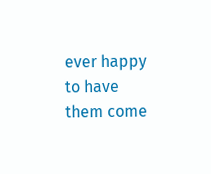ever happy to have them come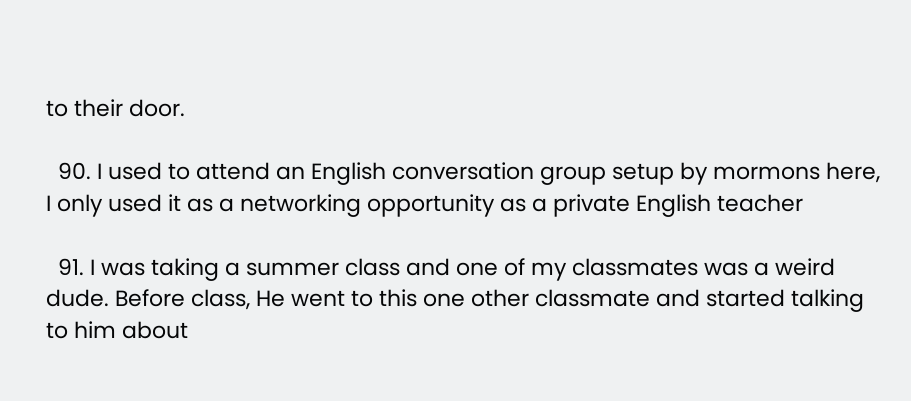to their door.

  90. I used to attend an English conversation group setup by mormons here, I only used it as a networking opportunity as a private English teacher

  91. I was taking a summer class and one of my classmates was a weird dude. Before class, He went to this one other classmate and started talking to him about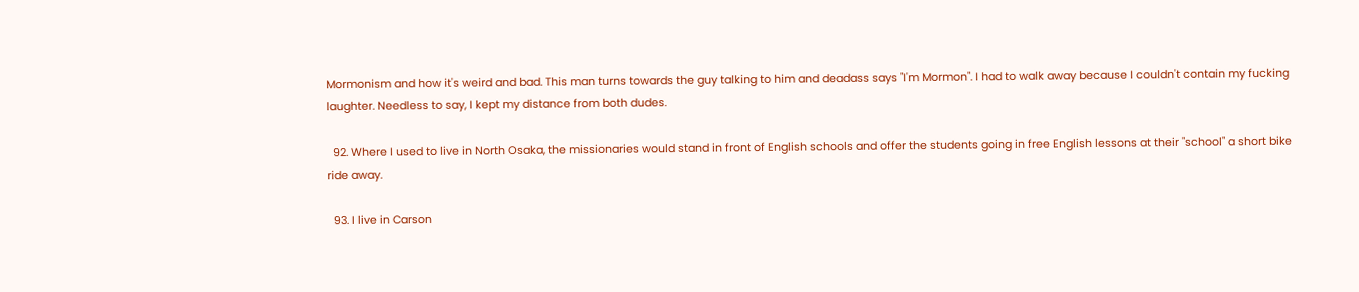Mormonism and how it's weird and bad. This man turns towards the guy talking to him and deadass says "I'm Mormon". I had to walk away because I couldn't contain my fucking laughter. Needless to say, I kept my distance from both dudes.

  92. Where I used to live in North Osaka, the missionaries would stand in front of English schools and offer the students going in free English lessons at their "school" a short bike ride away.

  93. I live in Carson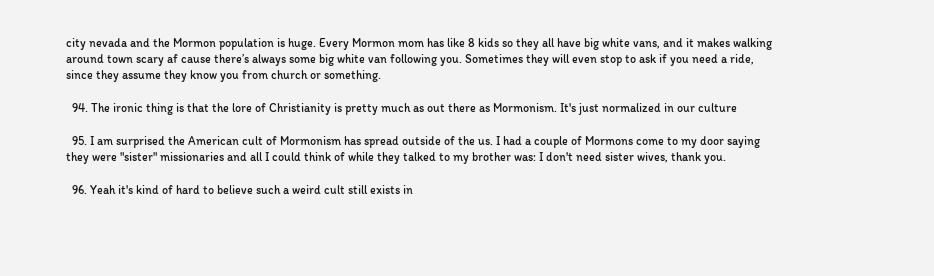city nevada and the Mormon population is huge. Every Mormon mom has like 8 kids so they all have big white vans, and it makes walking around town scary af cause there’s always some big white van following you. Sometimes they will even stop to ask if you need a ride, since they assume they know you from church or something.

  94. The ironic thing is that the lore of Christianity is pretty much as out there as Mormonism. It's just normalized in our culture

  95. I am surprised the American cult of Mormonism has spread outside of the us. I had a couple of Mormons come to my door saying they were "sister" missionaries and all I could think of while they talked to my brother was: I don't need sister wives, thank you.

  96. Yeah it's kind of hard to believe such a weird cult still exists in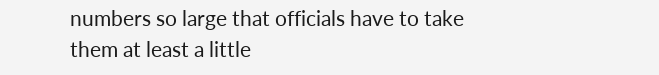numbers so large that officials have to take them at least a little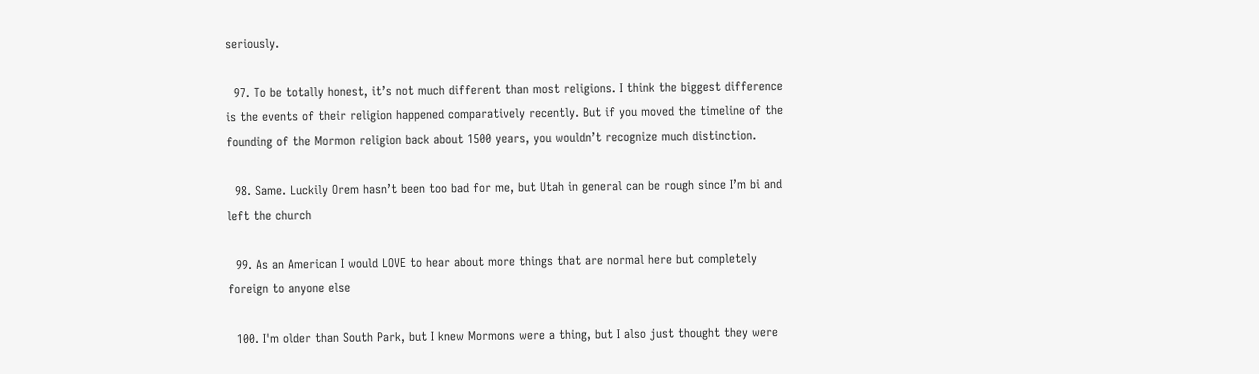seriously.

  97. To be totally honest, it’s not much different than most religions. I think the biggest difference is the events of their religion happened comparatively recently. But if you moved the timeline of the founding of the Mormon religion back about 1500 years, you wouldn’t recognize much distinction.

  98. Same. Luckily Orem hasn’t been too bad for me, but Utah in general can be rough since I’m bi and left the church

  99. As an American I would LOVE to hear about more things that are normal here but completely foreign to anyone else

  100. I'm older than South Park, but I knew Mormons were a thing, but I also just thought they were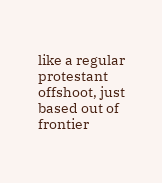like a regular protestant offshoot, just based out of frontier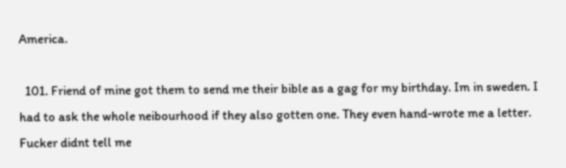America.

  101. Friend of mine got them to send me their bible as a gag for my birthday. Im in sweden. I had to ask the whole neibourhood if they also gotten one. They even hand-wrote me a letter. Fucker didnt tell me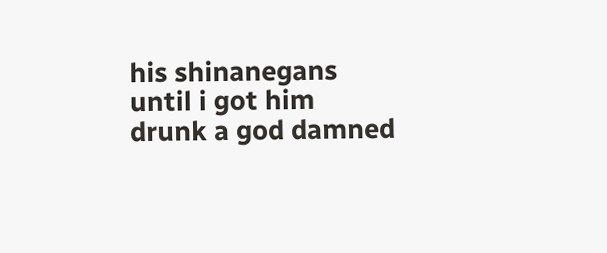his shinanegans until i got him drunk a god damned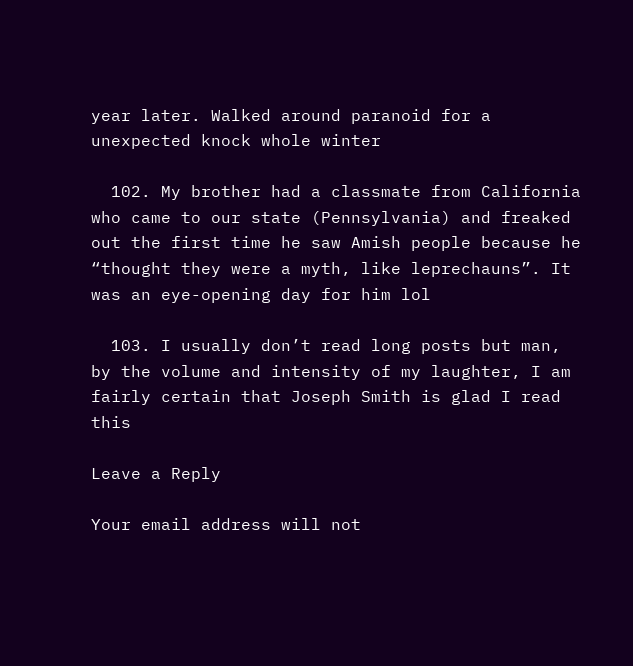year later. Walked around paranoid for a unexpected knock whole winter

  102. My brother had a classmate from California who came to our state (Pennsylvania) and freaked out the first time he saw Amish people because he “thought they were a myth, like leprechauns”. It was an eye-opening day for him lol

  103. I usually don’t read long posts but man, by the volume and intensity of my laughter, I am fairly certain that Joseph Smith is glad I read this

Leave a Reply

Your email address will not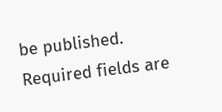be published. Required fields are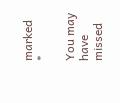marked *

You may have missed